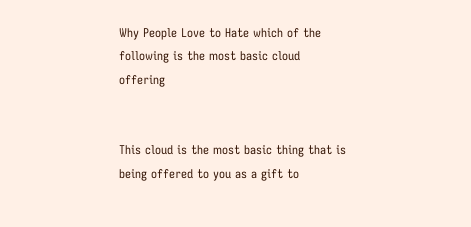Why People Love to Hate which of the following is the most basic cloud offering


This cloud is the most basic thing that is being offered to you as a gift to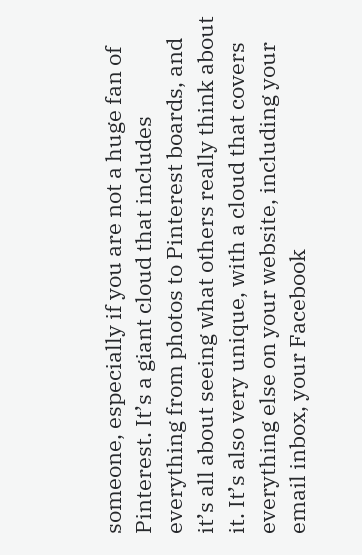someone, especially if you are not a huge fan of Pinterest. It’s a giant cloud that includes everything from photos to Pinterest boards, and it’s all about seeing what others really think about it. It’s also very unique, with a cloud that covers everything else on your website, including your email inbox, your Facebook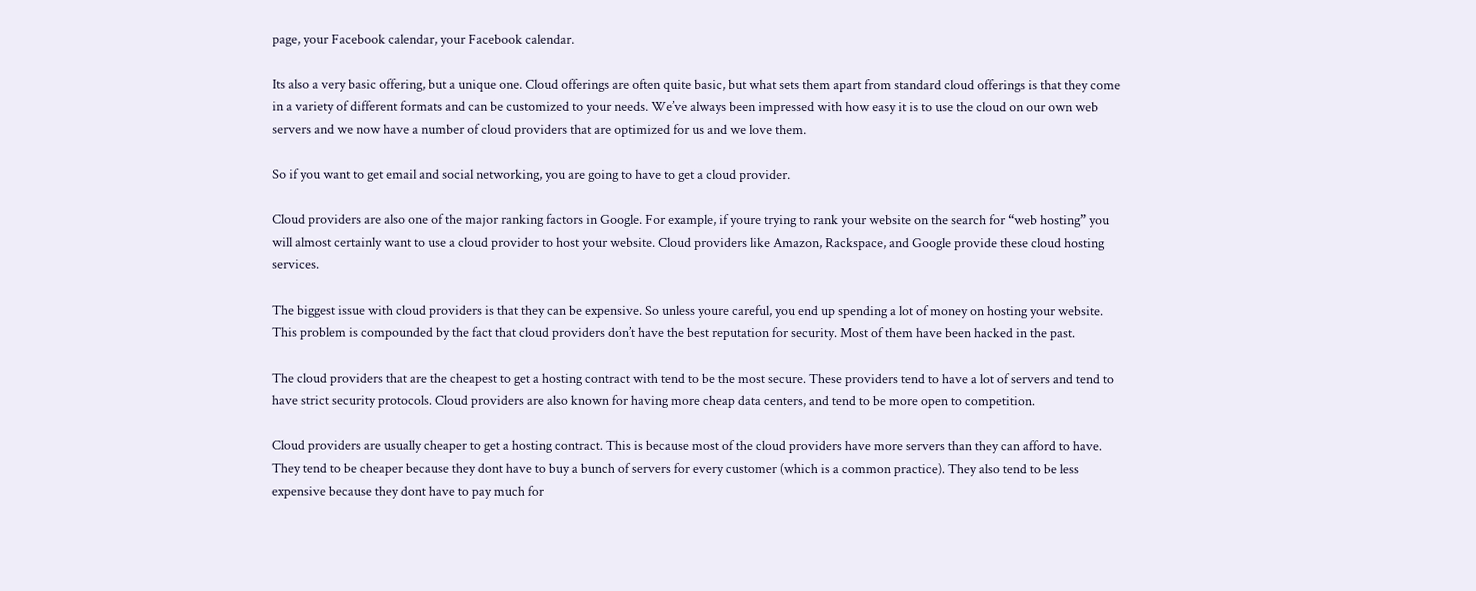page, your Facebook calendar, your Facebook calendar.

Its also a very basic offering, but a unique one. Cloud offerings are often quite basic, but what sets them apart from standard cloud offerings is that they come in a variety of different formats and can be customized to your needs. We’ve always been impressed with how easy it is to use the cloud on our own web servers and we now have a number of cloud providers that are optimized for us and we love them.

So if you want to get email and social networking, you are going to have to get a cloud provider.

Cloud providers are also one of the major ranking factors in Google. For example, if youre trying to rank your website on the search for “web hosting” you will almost certainly want to use a cloud provider to host your website. Cloud providers like Amazon, Rackspace, and Google provide these cloud hosting services.

The biggest issue with cloud providers is that they can be expensive. So unless youre careful, you end up spending a lot of money on hosting your website. This problem is compounded by the fact that cloud providers don’t have the best reputation for security. Most of them have been hacked in the past.

The cloud providers that are the cheapest to get a hosting contract with tend to be the most secure. These providers tend to have a lot of servers and tend to have strict security protocols. Cloud providers are also known for having more cheap data centers, and tend to be more open to competition.

Cloud providers are usually cheaper to get a hosting contract. This is because most of the cloud providers have more servers than they can afford to have. They tend to be cheaper because they dont have to buy a bunch of servers for every customer (which is a common practice). They also tend to be less expensive because they dont have to pay much for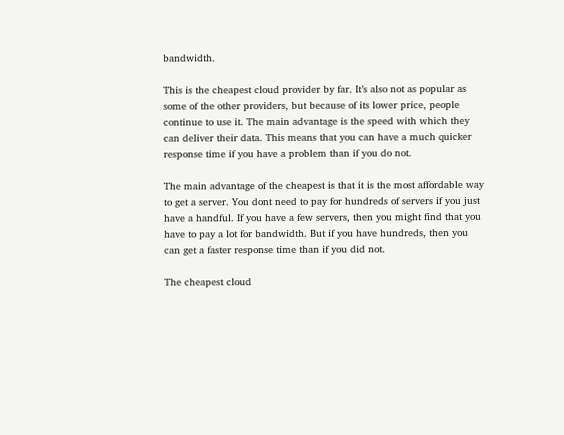bandwidth.

This is the cheapest cloud provider by far. It’s also not as popular as some of the other providers, but because of its lower price, people continue to use it. The main advantage is the speed with which they can deliver their data. This means that you can have a much quicker response time if you have a problem than if you do not.

The main advantage of the cheapest is that it is the most affordable way to get a server. You dont need to pay for hundreds of servers if you just have a handful. If you have a few servers, then you might find that you have to pay a lot for bandwidth. But if you have hundreds, then you can get a faster response time than if you did not.

The cheapest cloud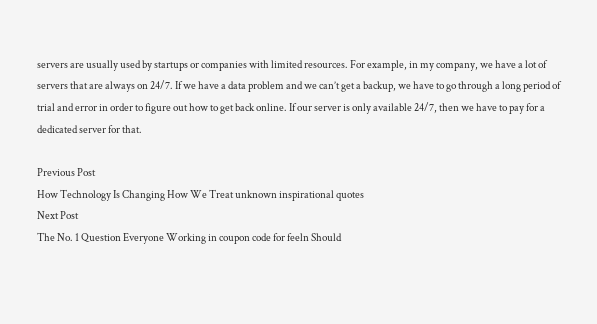servers are usually used by startups or companies with limited resources. For example, in my company, we have a lot of servers that are always on 24/7. If we have a data problem and we can’t get a backup, we have to go through a long period of trial and error in order to figure out how to get back online. If our server is only available 24/7, then we have to pay for a dedicated server for that.

Previous Post
How Technology Is Changing How We Treat unknown inspirational quotes
Next Post
The No. 1 Question Everyone Working in coupon code for feeln Should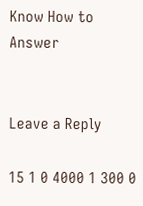Know How to Answer


Leave a Reply

15 1 0 4000 1 300 0